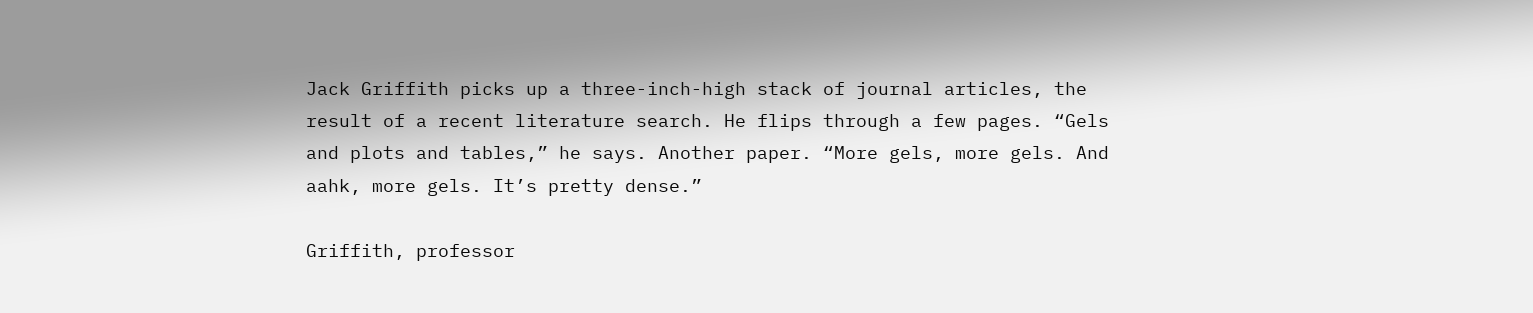Jack Griffith picks up a three-inch-high stack of journal articles, the result of a recent literature search. He flips through a few pages. “Gels and plots and tables,” he says. Another paper. “More gels, more gels. And aahk, more gels. It’s pretty dense.”

Griffith, professor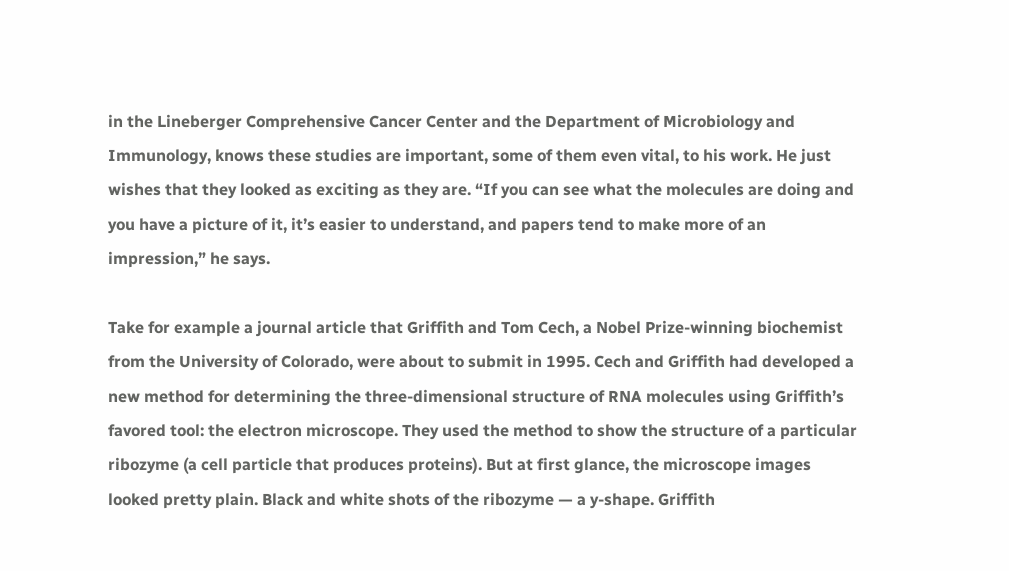in the Lineberger Comprehensive Cancer Center and the Department of Microbiology and Immunology, knows these studies are important, some of them even vital, to his work. He just wishes that they looked as exciting as they are. “If you can see what the molecules are doing and you have a picture of it, it’s easier to understand, and papers tend to make more of an impression,” he says.

Take for example a journal article that Griffith and Tom Cech, a Nobel Prize-winning biochemist from the University of Colorado, were about to submit in 1995. Cech and Griffith had developed a new method for determining the three-dimensional structure of RNA molecules using Griffith’s favored tool: the electron microscope. They used the method to show the structure of a particular ribozyme (a cell particle that produces proteins). But at first glance, the microscope images looked pretty plain. Black and white shots of the ribozyme — a y-shape. Griffith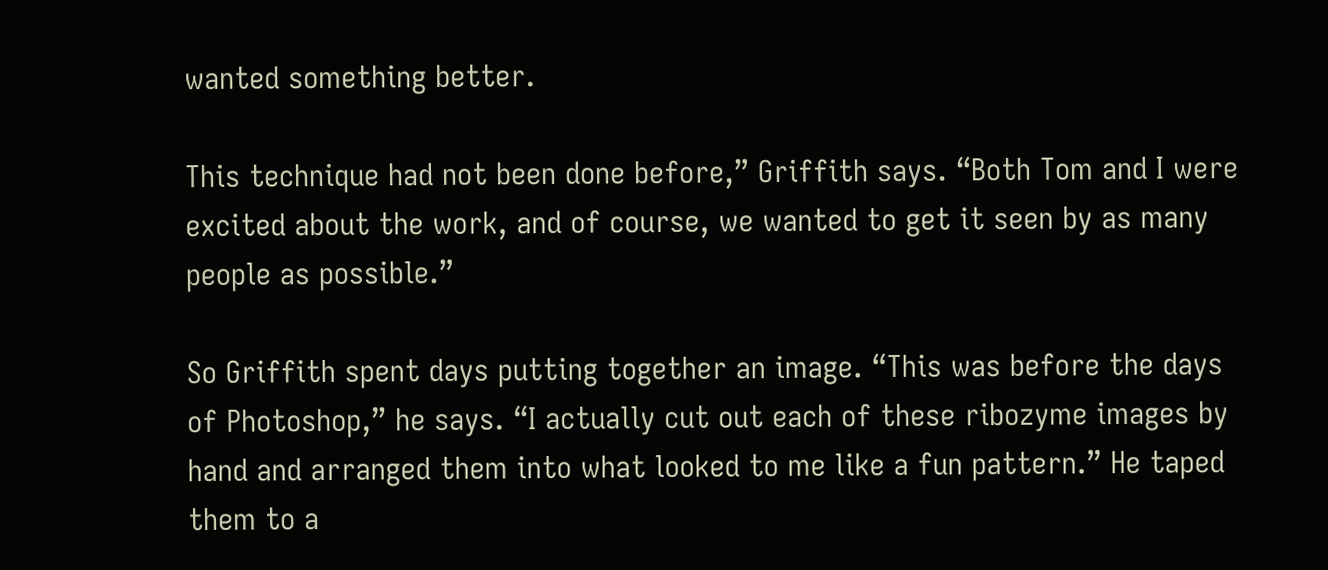wanted something better.

This technique had not been done before,” Griffith says. “Both Tom and I were excited about the work, and of course, we wanted to get it seen by as many people as possible.”

So Griffith spent days putting together an image. “This was before the days of Photoshop,” he says. “I actually cut out each of these ribozyme images by hand and arranged them into what looked to me like a fun pattern.” He taped them to a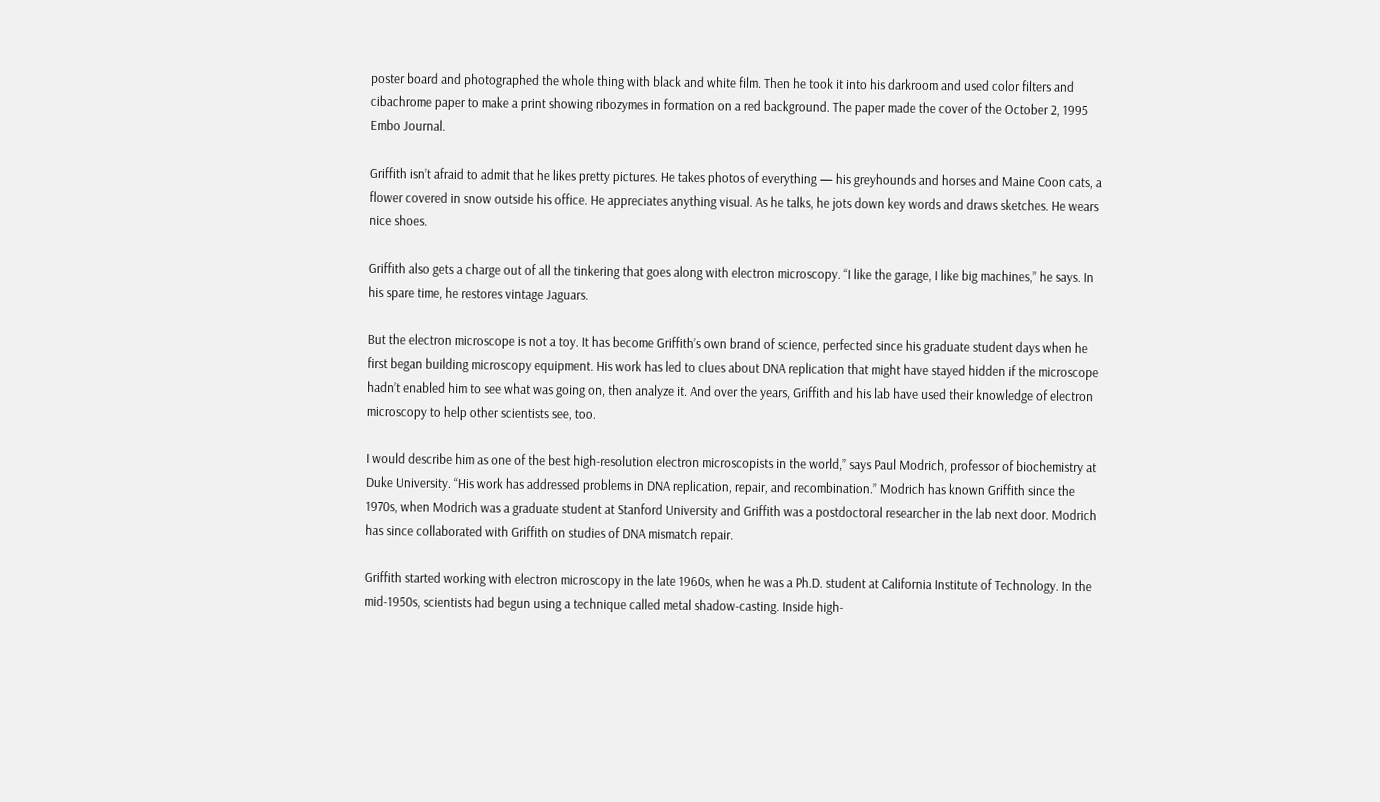poster board and photographed the whole thing with black and white film. Then he took it into his darkroom and used color filters and cibachrome paper to make a print showing ribozymes in formation on a red background. The paper made the cover of the October 2, 1995 Embo Journal.

Griffith isn’t afraid to admit that he likes pretty pictures. He takes photos of everything — his greyhounds and horses and Maine Coon cats, a flower covered in snow outside his office. He appreciates anything visual. As he talks, he jots down key words and draws sketches. He wears nice shoes.

Griffith also gets a charge out of all the tinkering that goes along with electron microscopy. “I like the garage, I like big machines,” he says. In his spare time, he restores vintage Jaguars.

But the electron microscope is not a toy. It has become Griffith’s own brand of science, perfected since his graduate student days when he first began building microscopy equipment. His work has led to clues about DNA replication that might have stayed hidden if the microscope hadn’t enabled him to see what was going on, then analyze it. And over the years, Griffith and his lab have used their knowledge of electron microscopy to help other scientists see, too.

I would describe him as one of the best high-resolution electron microscopists in the world,” says Paul Modrich, professor of biochemistry at Duke University. “His work has addressed problems in DNA replication, repair, and recombination.” Modrich has known Griffith since the 1970s, when Modrich was a graduate student at Stanford University and Griffith was a postdoctoral researcher in the lab next door. Modrich has since collaborated with Griffith on studies of DNA mismatch repair.

Griffith started working with electron microscopy in the late 1960s, when he was a Ph.D. student at California Institute of Technology. In the mid-1950s, scientists had begun using a technique called metal shadow-casting. Inside high-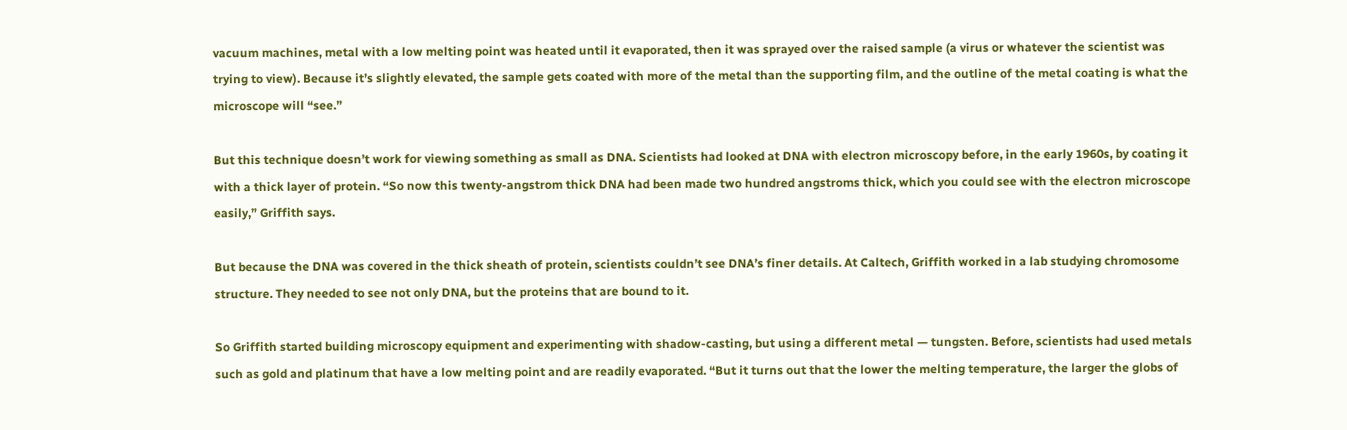vacuum machines, metal with a low melting point was heated until it evaporated, then it was sprayed over the raised sample (a virus or whatever the scientist was trying to view). Because it’s slightly elevated, the sample gets coated with more of the metal than the supporting film, and the outline of the metal coating is what the microscope will “see.”

But this technique doesn’t work for viewing something as small as DNA. Scientists had looked at DNA with electron microscopy before, in the early 1960s, by coating it with a thick layer of protein. “So now this twenty-angstrom thick DNA had been made two hundred angstroms thick, which you could see with the electron microscope easily,” Griffith says.

But because the DNA was covered in the thick sheath of protein, scientists couldn’t see DNA’s finer details. At Caltech, Griffith worked in a lab studying chromosome structure. They needed to see not only DNA, but the proteins that are bound to it.

So Griffith started building microscopy equipment and experimenting with shadow-casting, but using a different metal — tungsten. Before, scientists had used metals such as gold and platinum that have a low melting point and are readily evaporated. “But it turns out that the lower the melting temperature, the larger the globs of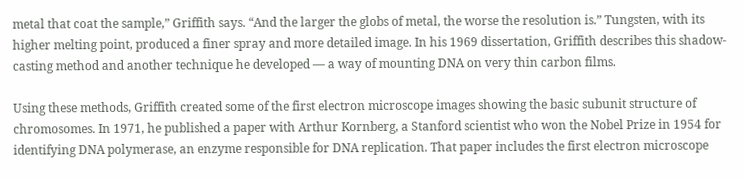metal that coat the sample,” Griffith says. “And the larger the globs of metal, the worse the resolution is.” Tungsten, with its higher melting point, produced a finer spray and more detailed image. In his 1969 dissertation, Griffith describes this shadow-casting method and another technique he developed — a way of mounting DNA on very thin carbon films.

Using these methods, Griffith created some of the first electron microscope images showing the basic subunit structure of chromosomes. In 1971, he published a paper with Arthur Kornberg, a Stanford scientist who won the Nobel Prize in 1954 for identifying DNA polymerase, an enzyme responsible for DNA replication. That paper includes the first electron microscope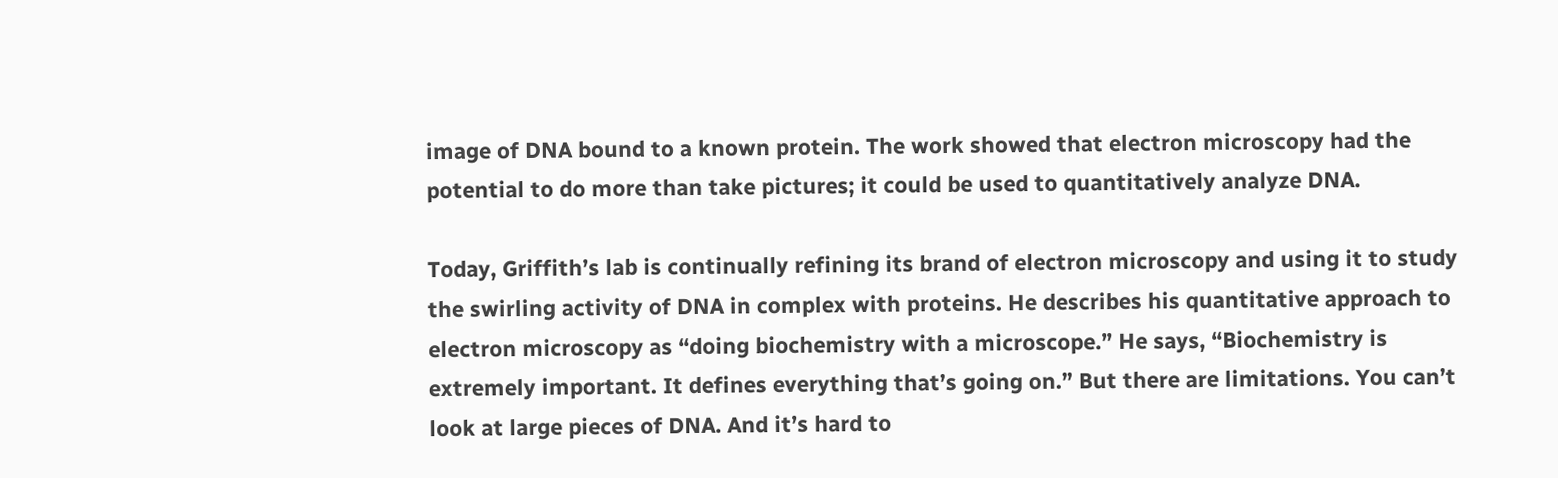image of DNA bound to a known protein. The work showed that electron microscopy had the potential to do more than take pictures; it could be used to quantitatively analyze DNA.

Today, Griffith’s lab is continually refining its brand of electron microscopy and using it to study the swirling activity of DNA in complex with proteins. He describes his quantitative approach to electron microscopy as “doing biochemistry with a microscope.” He says, “Biochemistry is extremely important. It defines everything that’s going on.” But there are limitations. You can’t look at large pieces of DNA. And it’s hard to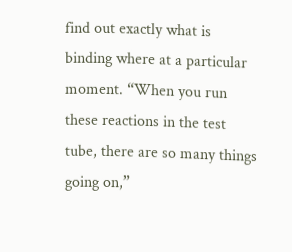find out exactly what is binding where at a particular moment. “When you run these reactions in the test tube, there are so many things going on,”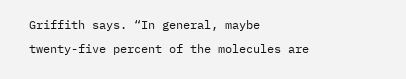Griffith says. “In general, maybe twenty-five percent of the molecules are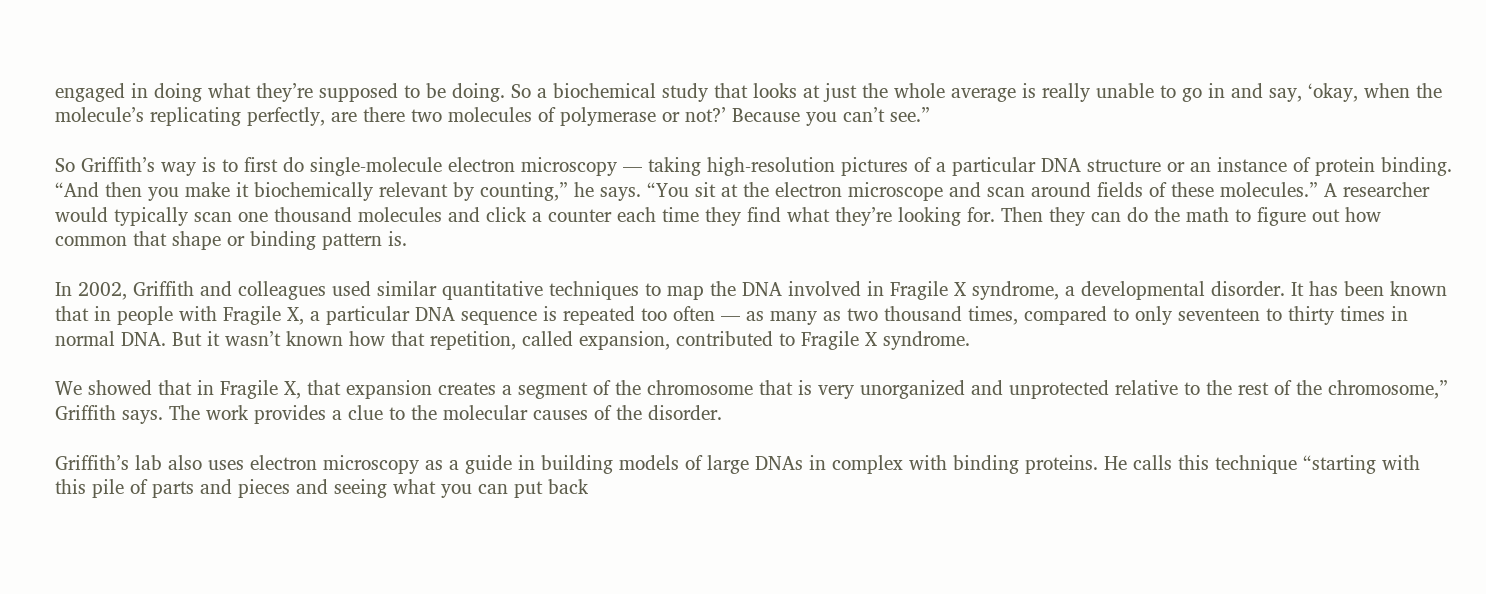engaged in doing what they’re supposed to be doing. So a biochemical study that looks at just the whole average is really unable to go in and say, ‘okay, when the molecule’s replicating perfectly, are there two molecules of polymerase or not?’ Because you can’t see.”

So Griffith’s way is to first do single-molecule electron microscopy — taking high-resolution pictures of a particular DNA structure or an instance of protein binding. “And then you make it biochemically relevant by counting,” he says. “You sit at the electron microscope and scan around fields of these molecules.” A researcher would typically scan one thousand molecules and click a counter each time they find what they’re looking for. Then they can do the math to figure out how common that shape or binding pattern is.

In 2002, Griffith and colleagues used similar quantitative techniques to map the DNA involved in Fragile X syndrome, a developmental disorder. It has been known that in people with Fragile X, a particular DNA sequence is repeated too often — as many as two thousand times, compared to only seventeen to thirty times in normal DNA. But it wasn’t known how that repetition, called expansion, contributed to Fragile X syndrome.

We showed that in Fragile X, that expansion creates a segment of the chromosome that is very unorganized and unprotected relative to the rest of the chromosome,” Griffith says. The work provides a clue to the molecular causes of the disorder.

Griffith’s lab also uses electron microscopy as a guide in building models of large DNAs in complex with binding proteins. He calls this technique “starting with this pile of parts and pieces and seeing what you can put back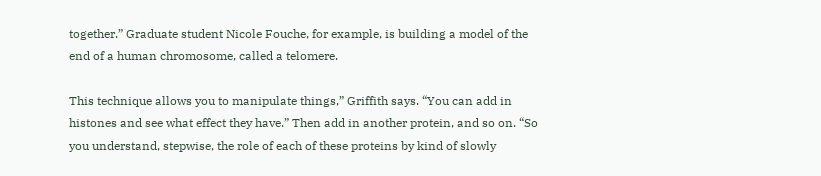together.” Graduate student Nicole Fouche, for example, is building a model of the end of a human chromosome, called a telomere.

This technique allows you to manipulate things,” Griffith says. “You can add in histones and see what effect they have.” Then add in another protein, and so on. “So you understand, stepwise, the role of each of these proteins by kind of slowly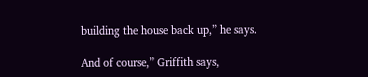building the house back up,” he says.

And of course,” Griffith says,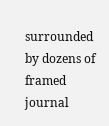surrounded by dozens of framed journal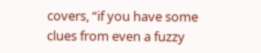covers, “if you have some clues from even a fuzzy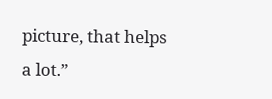picture, that helps a lot.”